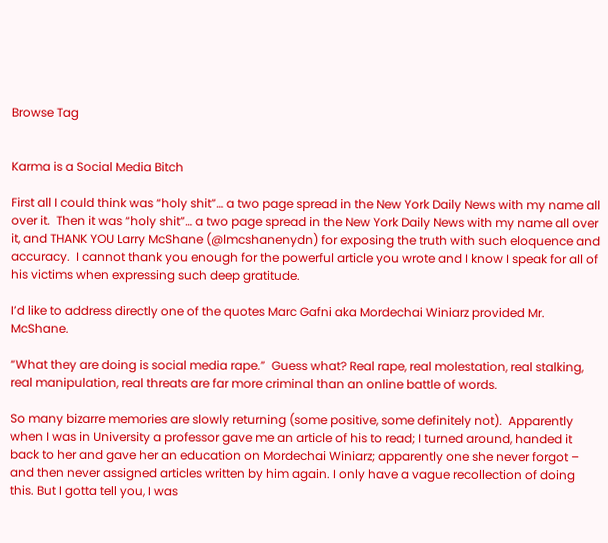Browse Tag


Karma is a Social Media Bitch

First all I could think was “holy shit”… a two page spread in the New York Daily News with my name all over it.  Then it was “holy shit”… a two page spread in the New York Daily News with my name all over it, and THANK YOU Larry McShane (@lmcshanenydn) for exposing the truth with such eloquence and accuracy.  I cannot thank you enough for the powerful article you wrote and I know I speak for all of his victims when expressing such deep gratitude.

I’d like to address directly one of the quotes Marc Gafni aka Mordechai Winiarz provided Mr. McShane.

“What they are doing is social media rape.”  Guess what? Real rape, real molestation, real stalking, real manipulation, real threats are far more criminal than an online battle of words.

So many bizarre memories are slowly returning (some positive, some definitely not).  Apparently when I was in University a professor gave me an article of his to read; I turned around, handed it back to her and gave her an education on Mordechai Winiarz; apparently one she never forgot – and then never assigned articles written by him again. I only have a vague recollection of doing this. But I gotta tell you, I was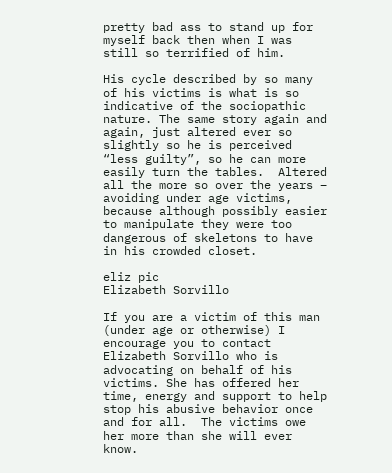pretty bad ass to stand up for myself back then when I was still so terrified of him.

His cycle described by so many of his victims is what is so indicative of the sociopathic nature. The same story again and again, just altered ever so slightly so he is perceived “less guilty”, so he can more easily turn the tables.  Altered all the more so over the years – avoiding under age victims, because although possibly easier to manipulate they were too dangerous of skeletons to have in his crowded closet.

eliz pic
Elizabeth Sorvillo

If you are a victim of this man (under age or otherwise) I encourage you to contact Elizabeth Sorvillo who is advocating on behalf of his victims. She has offered her time, energy and support to help stop his abusive behavior once and for all.  The victims owe her more than she will ever know.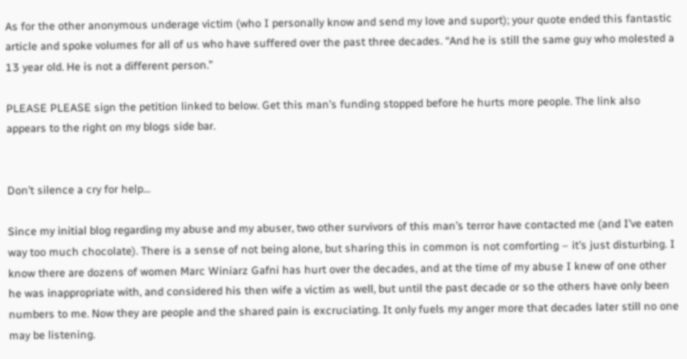As for the other anonymous underage victim (who I personally know and send my love and suport); your quote ended this fantastic article and spoke volumes for all of us who have suffered over the past three decades. “And he is still the same guy who molested a 13 year old. He is not a different person.”

PLEASE PLEASE sign the petition linked to below. Get this man’s funding stopped before he hurts more people. The link also appears to the right on my blogs side bar.


Don’t silence a cry for help…

Since my initial blog regarding my abuse and my abuser, two other survivors of this man’s terror have contacted me (and I’ve eaten way too much chocolate). There is a sense of not being alone, but sharing this in common is not comforting – it’s just disturbing. I know there are dozens of women Marc Winiarz Gafni has hurt over the decades, and at the time of my abuse I knew of one other he was inappropriate with, and considered his then wife a victim as well, but until the past decade or so the others have only been numbers to me. Now they are people and the shared pain is excruciating. It only fuels my anger more that decades later still no one may be listening.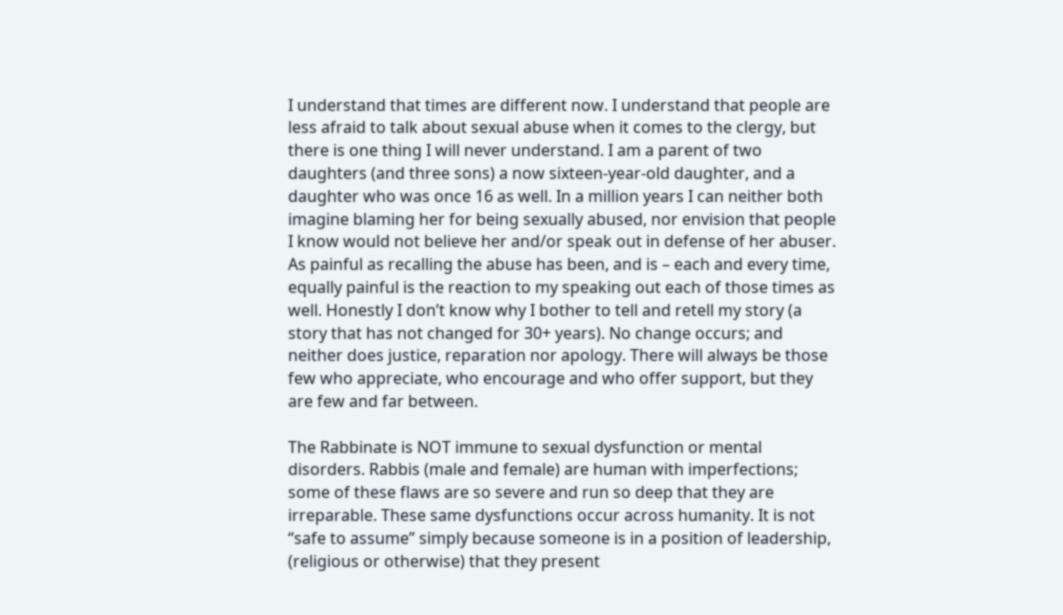I understand that times are different now. I understand that people are less afraid to talk about sexual abuse when it comes to the clergy, but there is one thing I will never understand. I am a parent of two daughters (and three sons) a now sixteen-year-old daughter, and a daughter who was once 16 as well. In a million years I can neither both imagine blaming her for being sexually abused, nor envision that people I know would not believe her and/or speak out in defense of her abuser. As painful as recalling the abuse has been, and is – each and every time, equally painful is the reaction to my speaking out each of those times as well. Honestly I don’t know why I bother to tell and retell my story (a story that has not changed for 30+ years). No change occurs; and neither does justice, reparation nor apology. There will always be those few who appreciate, who encourage and who offer support, but they are few and far between.

The Rabbinate is NOT immune to sexual dysfunction or mental disorders. Rabbis (male and female) are human with imperfections; some of these flaws are so severe and run so deep that they are irreparable. These same dysfunctions occur across humanity. It is not “safe to assume” simply because someone is in a position of leadership, (religious or otherwise) that they present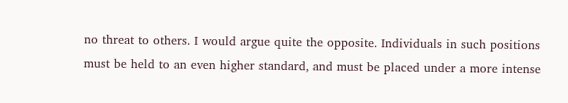no threat to others. I would argue quite the opposite. Individuals in such positions must be held to an even higher standard, and must be placed under a more intense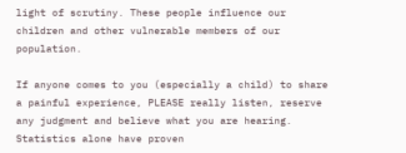light of scrutiny. These people influence our children and other vulnerable members of our population.

If anyone comes to you (especially a child) to share a painful experience, PLEASE really listen, reserve any judgment and believe what you are hearing. Statistics alone have proven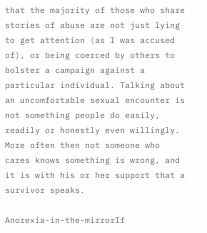that the majority of those who share stories of abuse are not just lying to get attention (as I was accused of), or being coerced by others to bolster a campaign against a particular individual. Talking about an uncomfortable sexual encounter is not something people do easily, readily or honestly even willingly. More often then not someone who cares knows something is wrong, and it is with his or her support that a survivor speaks.

Anorexia-in-the-mirrorIf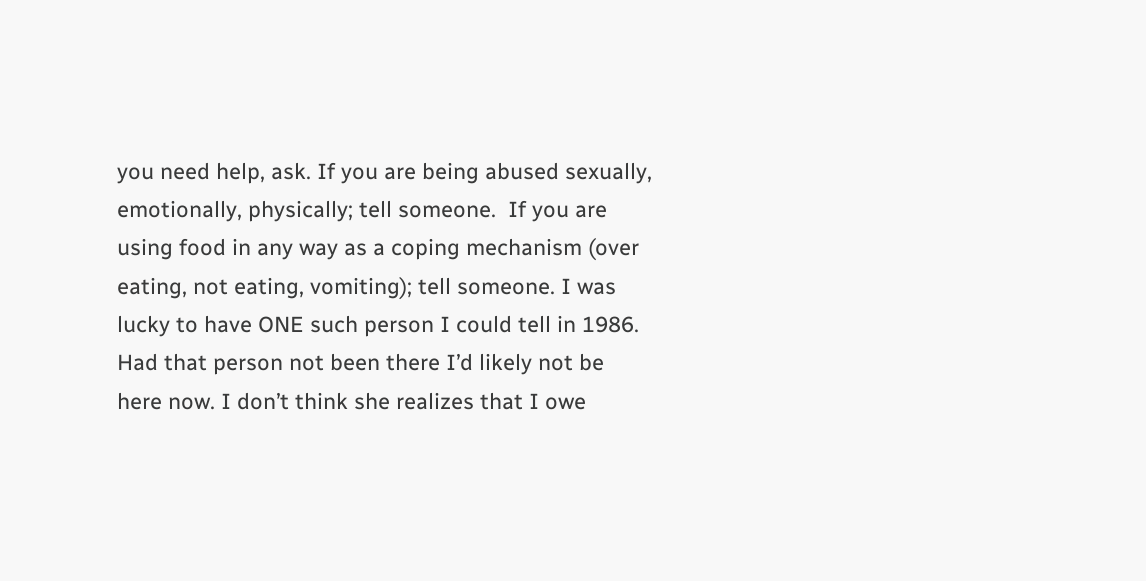you need help, ask. If you are being abused sexually, emotionally, physically; tell someone.  If you are using food in any way as a coping mechanism (over eating, not eating, vomiting); tell someone. I was lucky to have ONE such person I could tell in 1986. Had that person not been there I’d likely not be here now. I don’t think she realizes that I owe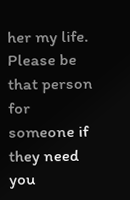her my life. Please be that person for someone if they need you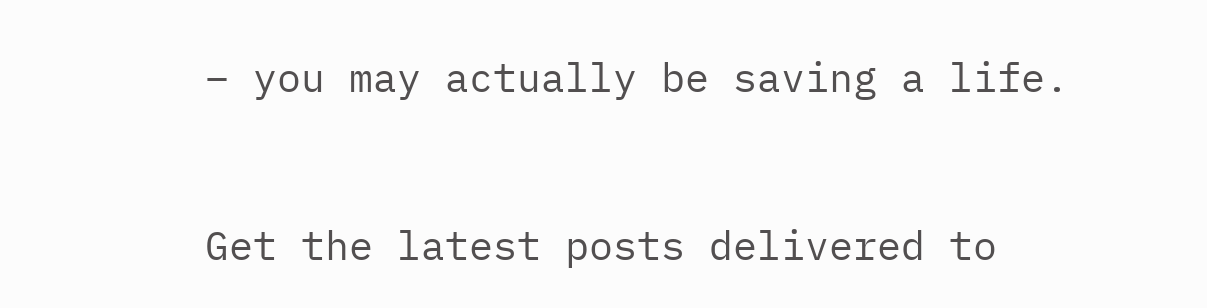– you may actually be saving a life.


Get the latest posts delivered to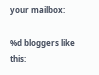your mailbox:

%d bloggers like this: